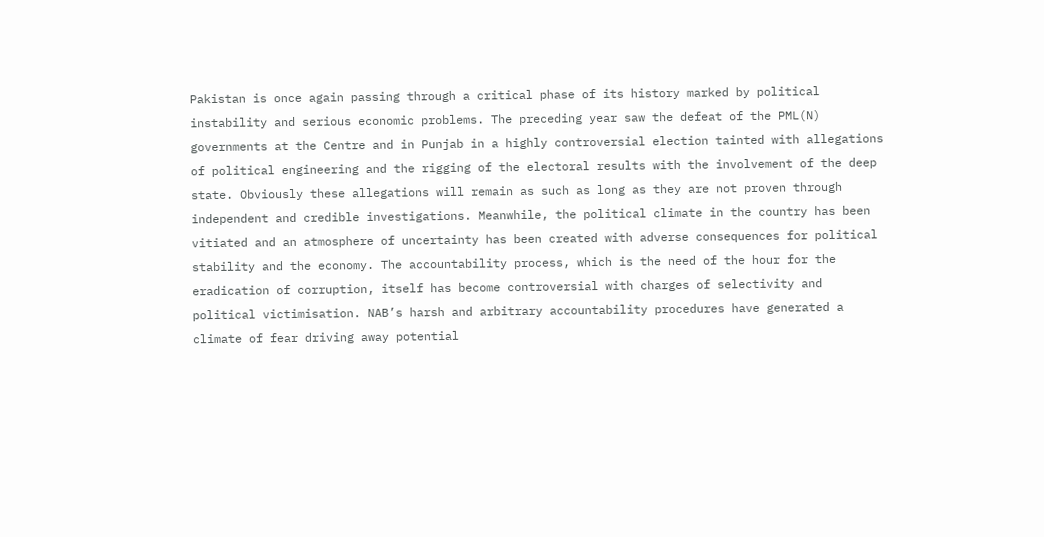Pakistan is once again passing through a critical phase of its history marked by political instability and serious economic problems. The preceding year saw the defeat of the PML(N) governments at the Centre and in Punjab in a highly controversial election tainted with allegations of political engineering and the rigging of the electoral results with the involvement of the deep state. Obviously these allegations will remain as such as long as they are not proven through independent and credible investigations. Meanwhile, the political climate in the country has been vitiated and an atmosphere of uncertainty has been created with adverse consequences for political stability and the economy. The accountability process, which is the need of the hour for the eradication of corruption, itself has become controversial with charges of selectivity and political victimisation. NAB’s harsh and arbitrary accountability procedures have generated a climate of fear driving away potential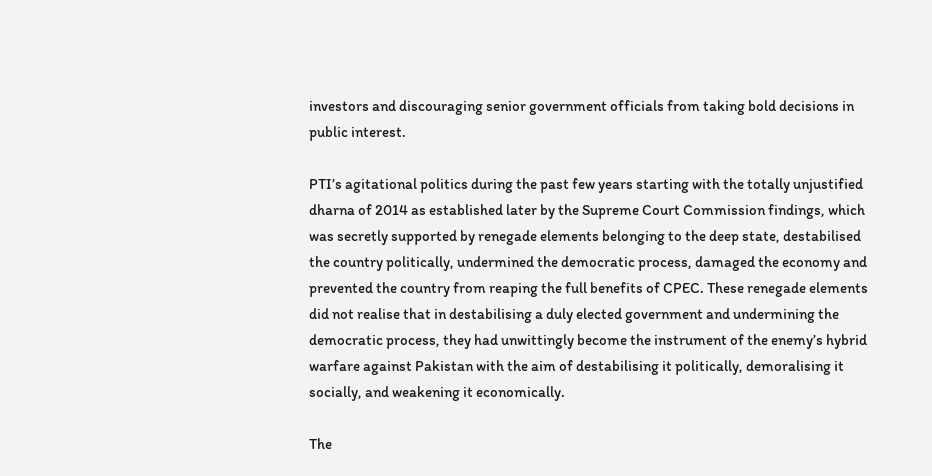investors and discouraging senior government officials from taking bold decisions in public interest.

PTI’s agitational politics during the past few years starting with the totally unjustified dharna of 2014 as established later by the Supreme Court Commission findings, which was secretly supported by renegade elements belonging to the deep state, destabilised the country politically, undermined the democratic process, damaged the economy and prevented the country from reaping the full benefits of CPEC. These renegade elements did not realise that in destabilising a duly elected government and undermining the democratic process, they had unwittingly become the instrument of the enemy’s hybrid warfare against Pakistan with the aim of destabilising it politically, demoralising it socially, and weakening it economically.

The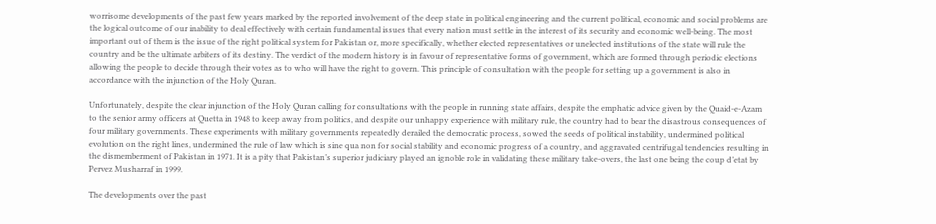worrisome developments of the past few years marked by the reported involvement of the deep state in political engineering and the current political, economic and social problems are the logical outcome of our inability to deal effectively with certain fundamental issues that every nation must settle in the interest of its security and economic well-being. The most important out of them is the issue of the right political system for Pakistan or, more specifically, whether elected representatives or unelected institutions of the state will rule the country and be the ultimate arbiters of its destiny. The verdict of the modern history is in favour of representative forms of government, which are formed through periodic elections allowing the people to decide through their votes as to who will have the right to govern. This principle of consultation with the people for setting up a government is also in accordance with the injunction of the Holy Quran.

Unfortunately, despite the clear injunction of the Holy Quran calling for consultations with the people in running state affairs, despite the emphatic advice given by the Quaid-e-Azam to the senior army officers at Quetta in 1948 to keep away from politics, and despite our unhappy experience with military rule, the country had to bear the disastrous consequences of four military governments. These experiments with military governments repeatedly derailed the democratic process, sowed the seeds of political instability, undermined political evolution on the right lines, undermined the rule of law which is sine qua non for social stability and economic progress of a country, and aggravated centrifugal tendencies resulting in the dismemberment of Pakistan in 1971. It is a pity that Pakistan’s superior judiciary played an ignoble role in validating these military take-overs, the last one being the coup d’etat by Pervez Musharraf in 1999.

The developments over the past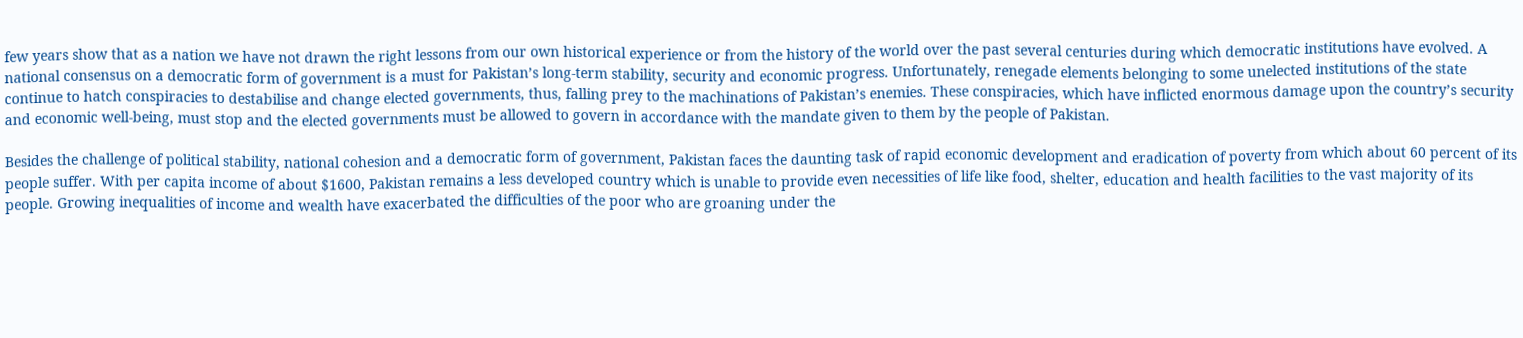few years show that as a nation we have not drawn the right lessons from our own historical experience or from the history of the world over the past several centuries during which democratic institutions have evolved. A national consensus on a democratic form of government is a must for Pakistan’s long-term stability, security and economic progress. Unfortunately, renegade elements belonging to some unelected institutions of the state continue to hatch conspiracies to destabilise and change elected governments, thus, falling prey to the machinations of Pakistan’s enemies. These conspiracies, which have inflicted enormous damage upon the country’s security and economic well-being, must stop and the elected governments must be allowed to govern in accordance with the mandate given to them by the people of Pakistan.

Besides the challenge of political stability, national cohesion and a democratic form of government, Pakistan faces the daunting task of rapid economic development and eradication of poverty from which about 60 percent of its people suffer. With per capita income of about $1600, Pakistan remains a less developed country which is unable to provide even necessities of life like food, shelter, education and health facilities to the vast majority of its people. Growing inequalities of income and wealth have exacerbated the difficulties of the poor who are groaning under the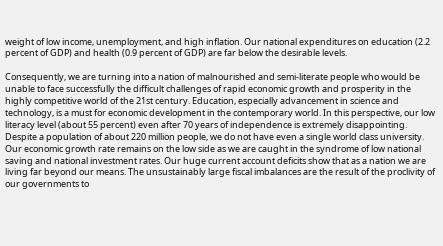weight of low income, unemployment, and high inflation. Our national expenditures on education (2.2 percent of GDP) and health (0.9 percent of GDP) are far below the desirable levels.

Consequently, we are turning into a nation of malnourished and semi-literate people who would be unable to face successfully the difficult challenges of rapid economic growth and prosperity in the highly competitive world of the 21st century. Education, especially advancement in science and technology, is a must for economic development in the contemporary world. In this perspective, our low literacy level (about 55 percent) even after 70 years of independence is extremely disappointing. Despite a population of about 220 million people, we do not have even a single world class university. Our economic growth rate remains on the low side as we are caught in the syndrome of low national saving and national investment rates. Our huge current account deficits show that as a nation we are living far beyond our means. The unsustainably large fiscal imbalances are the result of the proclivity of our governments to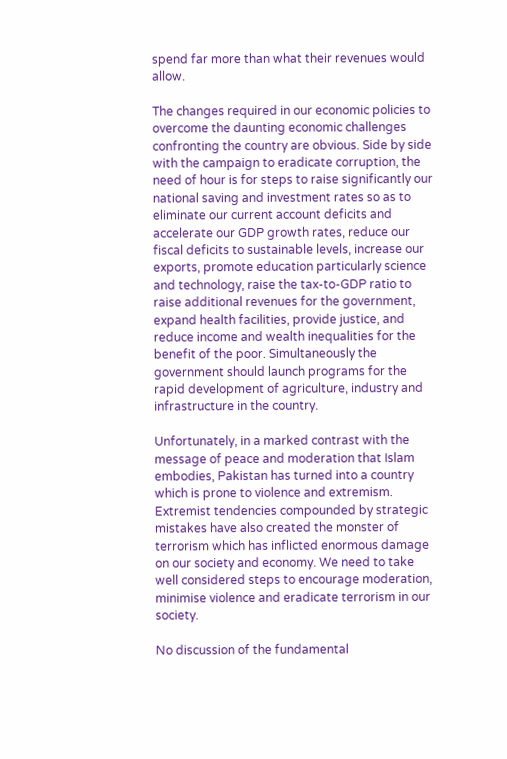spend far more than what their revenues would allow.

The changes required in our economic policies to overcome the daunting economic challenges confronting the country are obvious. Side by side with the campaign to eradicate corruption, the need of hour is for steps to raise significantly our national saving and investment rates so as to eliminate our current account deficits and accelerate our GDP growth rates, reduce our fiscal deficits to sustainable levels, increase our exports, promote education particularly science and technology, raise the tax-to-GDP ratio to raise additional revenues for the government, expand health facilities, provide justice, and reduce income and wealth inequalities for the benefit of the poor. Simultaneously the government should launch programs for the rapid development of agriculture, industry and infrastructure in the country.

Unfortunately, in a marked contrast with the message of peace and moderation that Islam embodies, Pakistan has turned into a country which is prone to violence and extremism. Extremist tendencies compounded by strategic mistakes have also created the monster of terrorism which has inflicted enormous damage on our society and economy. We need to take well considered steps to encourage moderation, minimise violence and eradicate terrorism in our society.

No discussion of the fundamental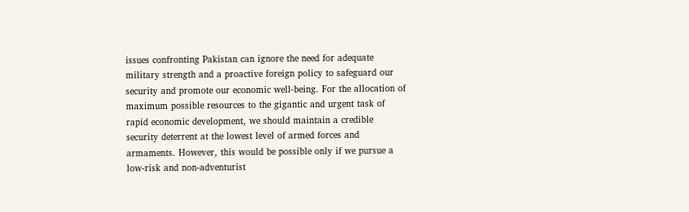issues confronting Pakistan can ignore the need for adequate military strength and a proactive foreign policy to safeguard our security and promote our economic well-being. For the allocation of maximum possible resources to the gigantic and urgent task of rapid economic development, we should maintain a credible security deterrent at the lowest level of armed forces and armaments. However, this would be possible only if we pursue a low-risk and non-adventurist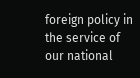foreign policy in the service of our national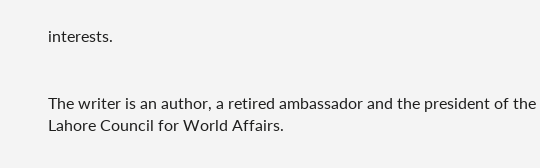interests.


The writer is an author, a retired ambassador and the president of the Lahore Council for World Affairs.